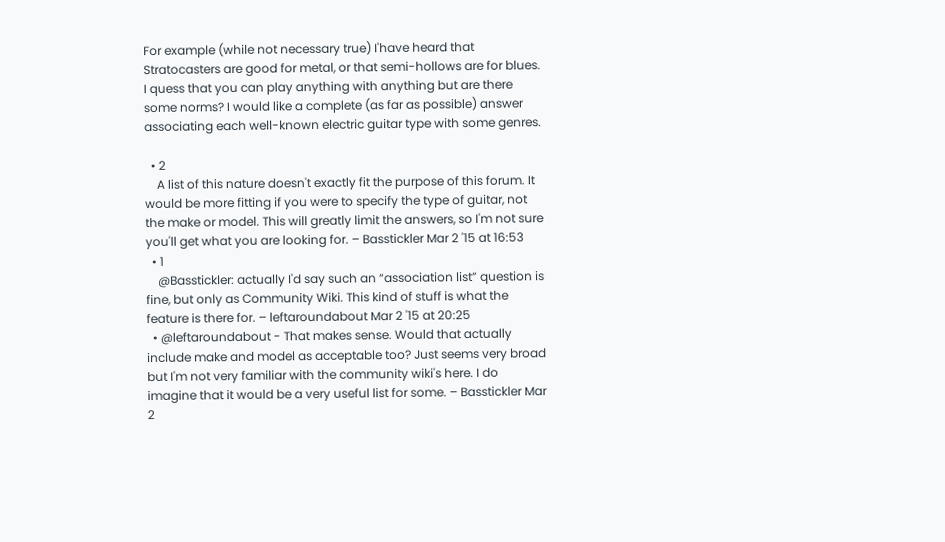For example (while not necessary true) I'have heard that Stratocasters are good for metal, or that semi-hollows are for blues. I quess that you can play anything with anything but are there some norms? I would like a complete (as far as possible) answer associating each well-known electric guitar type with some genres.

  • 2
    A list of this nature doesn't exactly fit the purpose of this forum. It would be more fitting if you were to specify the type of guitar, not the make or model. This will greatly limit the answers, so I'm not sure you'll get what you are looking for. – Basstickler Mar 2 '15 at 16:53
  • 1
    @Basstickler: actually I'd say such an “association list” question is fine, but only as Community Wiki. This kind of stuff is what the feature is there for. – leftaroundabout Mar 2 '15 at 20:25
  • @leftaroundabout - That makes sense. Would that actually include make and model as acceptable too? Just seems very broad but I'm not very familiar with the community wiki's here. I do imagine that it would be a very useful list for some. – Basstickler Mar 2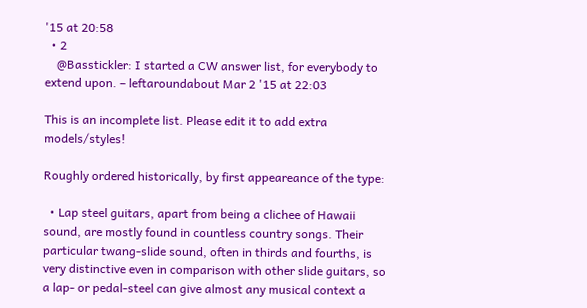'15 at 20:58
  • 2
    @Basstickler: I started a CW answer list, for everybody to extend upon. – leftaroundabout Mar 2 '15 at 22:03

This is an incomplete list. Please edit it to add extra models/styles!

Roughly ordered historically, by first appeareance of the type:

  • Lap steel guitars, apart from being a clichee of Hawaii sound, are mostly found in countless country songs. Their particular twang-slide sound, often in thirds and fourths, is very distinctive even in comparison with other slide guitars, so a lap- or pedal-steel can give almost any musical context a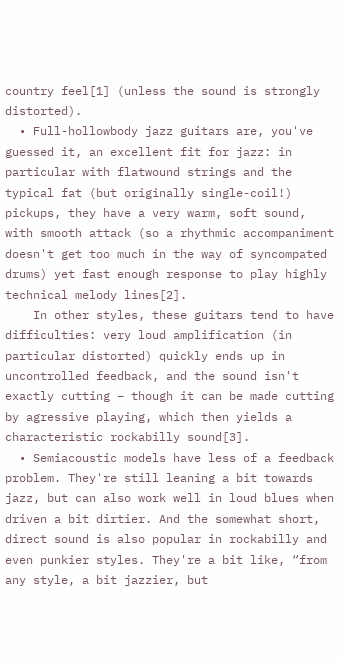country feel[1] (unless the sound is strongly distorted).
  • Full-hollowbody jazz guitars are, you've guessed it, an excellent fit for jazz: in particular with flatwound strings and the typical fat (but originally single-coil!) pickups, they have a very warm, soft sound, with smooth attack (so a rhythmic accompaniment doesn't get too much in the way of syncompated drums) yet fast enough response to play highly technical melody lines[2].
    In other styles, these guitars tend to have difficulties: very loud amplification (in particular distorted) quickly ends up in uncontrolled feedback, and the sound isn't exactly cutting – though it can be made cutting by agressive playing, which then yields a characteristic rockabilly sound[3].
  • Semiacoustic models have less of a feedback problem. They're still leaning a bit towards jazz, but can also work well in loud blues when driven a bit dirtier. And the somewhat short, direct sound is also popular in rockabilly and even punkier styles. They're a bit like, “from any style, a bit jazzier, but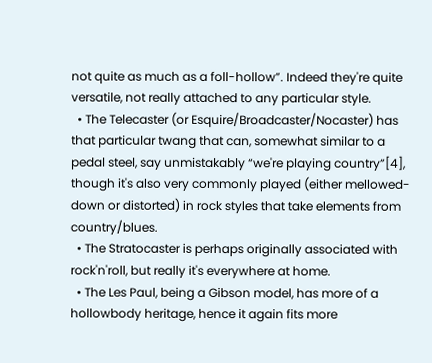not quite as much as a foll-hollow”. Indeed they're quite versatile, not really attached to any particular style.
  • The Telecaster (or Esquire/Broadcaster/Nocaster) has that particular twang that can, somewhat similar to a pedal steel, say unmistakably “we're playing country”[4], though it's also very commonly played (either mellowed-down or distorted) in rock styles that take elements from country/blues.
  • The Stratocaster is perhaps originally associated with rock'n'roll, but really it's everywhere at home.
  • The Les Paul, being a Gibson model, has more of a hollowbody heritage, hence it again fits more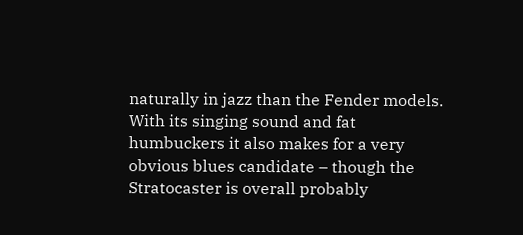naturally in jazz than the Fender models. With its singing sound and fat humbuckers it also makes for a very obvious blues candidate – though the Stratocaster is overall probably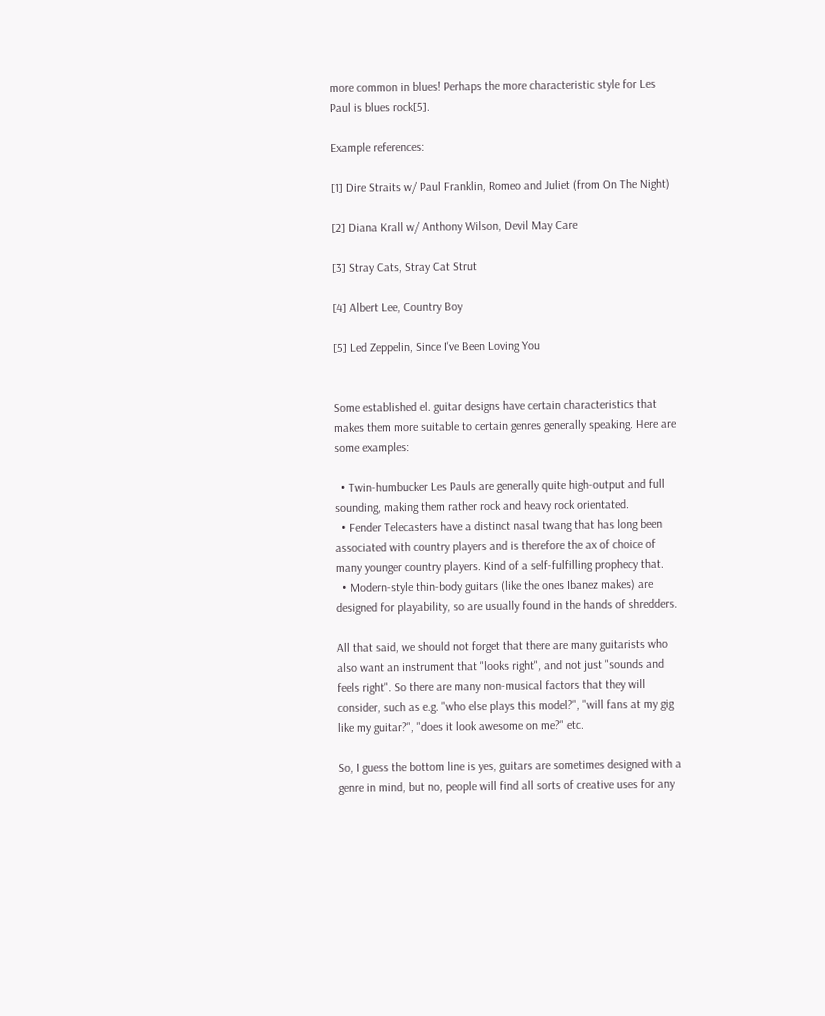more common in blues! Perhaps the more characteristic style for Les Paul is blues rock[5].

Example references:

[1] Dire Straits w/ Paul Franklin, Romeo and Juliet (from On The Night)

[2] Diana Krall w/ Anthony Wilson, Devil May Care

[3] Stray Cats, Stray Cat Strut

[4] Albert Lee, Country Boy

[5] Led Zeppelin, Since I've Been Loving You


Some established el. guitar designs have certain characteristics that makes them more suitable to certain genres generally speaking. Here are some examples:

  • Twin-humbucker Les Pauls are generally quite high-output and full sounding, making them rather rock and heavy rock orientated.
  • Fender Telecasters have a distinct nasal twang that has long been associated with country players and is therefore the ax of choice of many younger country players. Kind of a self-fulfilling prophecy that.
  • Modern-style thin-body guitars (like the ones Ibanez makes) are designed for playability, so are usually found in the hands of shredders.

All that said, we should not forget that there are many guitarists who also want an instrument that "looks right", and not just "sounds and feels right". So there are many non-musical factors that they will consider, such as e.g. "who else plays this model?", "will fans at my gig like my guitar?", "does it look awesome on me?" etc.

So, I guess the bottom line is yes, guitars are sometimes designed with a genre in mind, but no, people will find all sorts of creative uses for any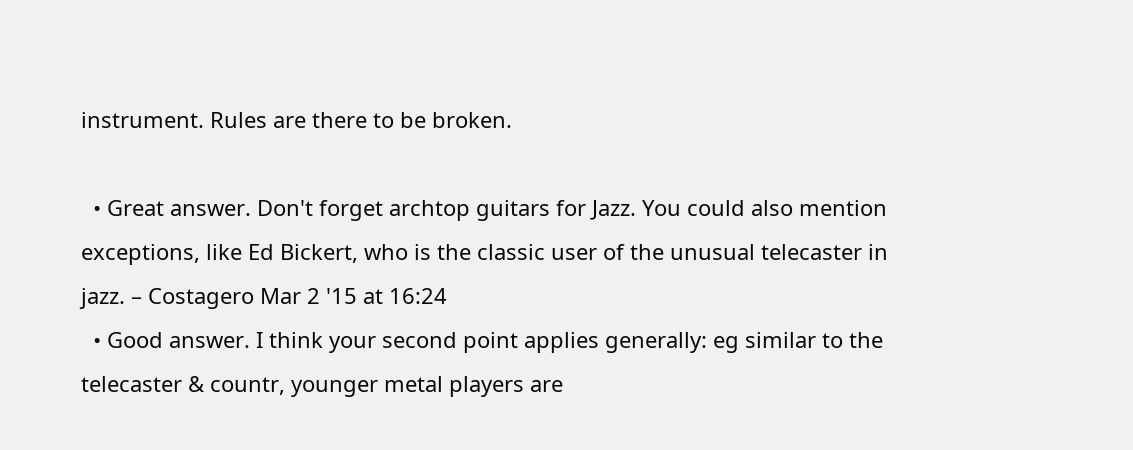instrument. Rules are there to be broken.

  • Great answer. Don't forget archtop guitars for Jazz. You could also mention exceptions, like Ed Bickert, who is the classic user of the unusual telecaster in jazz. – Costagero Mar 2 '15 at 16:24
  • Good answer. I think your second point applies generally: eg similar to the telecaster & countr, younger metal players are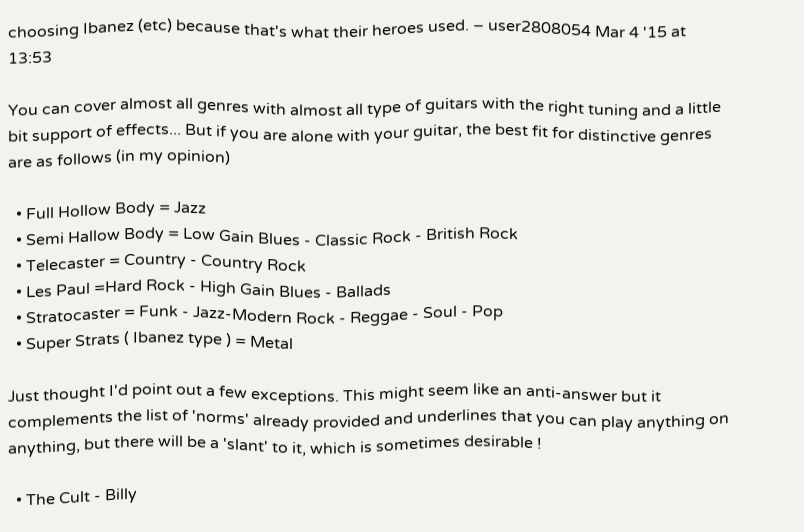choosing Ibanez (etc) because that's what their heroes used. – user2808054 Mar 4 '15 at 13:53

You can cover almost all genres with almost all type of guitars with the right tuning and a little bit support of effects... But if you are alone with your guitar, the best fit for distinctive genres are as follows (in my opinion)

  • Full Hollow Body = Jazz
  • Semi Hallow Body = Low Gain Blues - Classic Rock - British Rock
  • Telecaster = Country - Country Rock
  • Les Paul =Hard Rock - High Gain Blues - Ballads
  • Stratocaster = Funk - Jazz-Modern Rock - Reggae - Soul - Pop
  • Super Strats ( Ibanez type ) = Metal

Just thought I'd point out a few exceptions. This might seem like an anti-answer but it complements the list of 'norms' already provided and underlines that you can play anything on anything, but there will be a 'slant' to it, which is sometimes desirable !

  • The Cult - Billy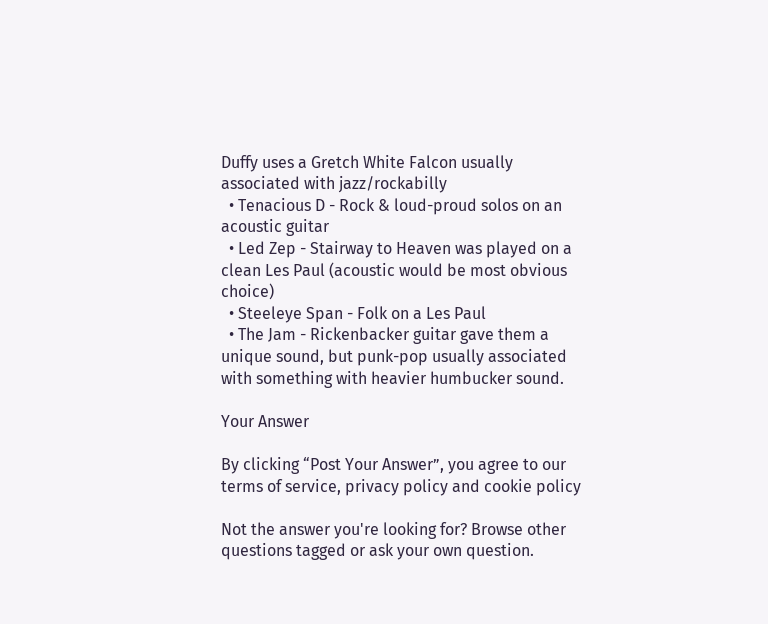Duffy uses a Gretch White Falcon usually associated with jazz/rockabilly
  • Tenacious D - Rock & loud-proud solos on an acoustic guitar
  • Led Zep - Stairway to Heaven was played on a clean Les Paul (acoustic would be most obvious choice)
  • Steeleye Span - Folk on a Les Paul
  • The Jam - Rickenbacker guitar gave them a unique sound, but punk-pop usually associated with something with heavier humbucker sound.

Your Answer

By clicking “Post Your Answer”, you agree to our terms of service, privacy policy and cookie policy

Not the answer you're looking for? Browse other questions tagged or ask your own question.